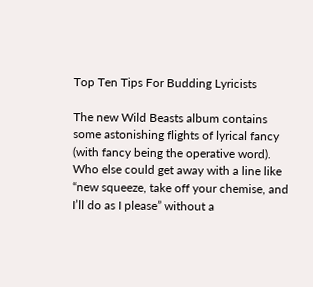Top Ten Tips For Budding Lyricists

The new Wild Beasts album contains some astonishing flights of lyrical fancy (with fancy being the operative word). Who else could get away with a line like “new squeeze, take off your chemise, and I’ll do as I please” without a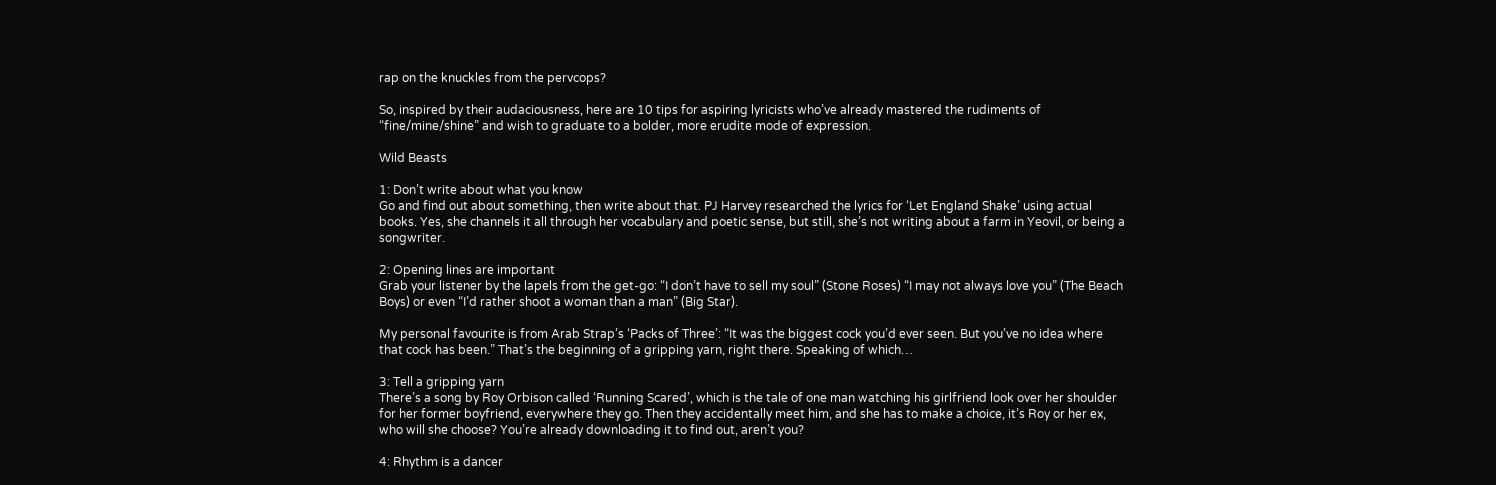rap on the knuckles from the pervcops?

So, inspired by their audaciousness, here are 10 tips for aspiring lyricists who’ve already mastered the rudiments of “fine/mine/shine” and wish to graduate to a bolder, more erudite mode of expression.

Wild Beasts

1: Don’t write about what you know
Go and find out about something, then write about that. PJ Harvey researched the lyrics for ‘Let England Shake’ using actual books. Yes, she channels it all through her vocabulary and poetic sense, but still, she’s not writing about a farm in Yeovil, or being a songwriter.

2: Opening lines are important
Grab your listener by the lapels from the get-go: “I don’t have to sell my soul” (Stone Roses) “I may not always love you” (The Beach Boys) or even “I’d rather shoot a woman than a man” (Big Star).

My personal favourite is from Arab Strap’s ‘Packs of Three’: “It was the biggest cock you’d ever seen. But you’ve no idea where that cock has been.” That’s the beginning of a gripping yarn, right there. Speaking of which…

3: Tell a gripping yarn
There’s a song by Roy Orbison called ‘Running Scared’, which is the tale of one man watching his girlfriend look over her shoulder for her former boyfriend, everywhere they go. Then they accidentally meet him, and she has to make a choice, it’s Roy or her ex, who will she choose? You’re already downloading it to find out, aren’t you?

4: Rhythm is a dancer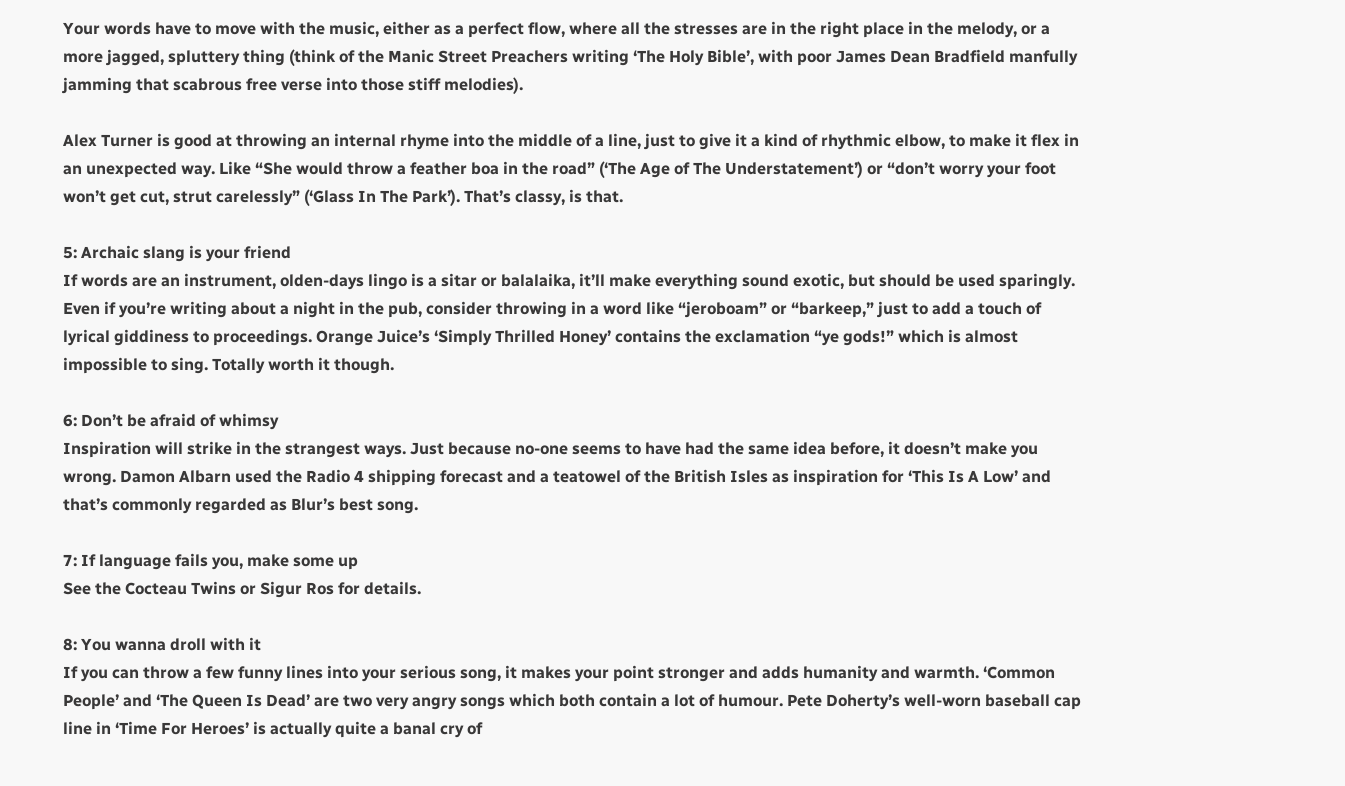Your words have to move with the music, either as a perfect flow, where all the stresses are in the right place in the melody, or a more jagged, spluttery thing (think of the Manic Street Preachers writing ‘The Holy Bible’, with poor James Dean Bradfield manfully jamming that scabrous free verse into those stiff melodies).

Alex Turner is good at throwing an internal rhyme into the middle of a line, just to give it a kind of rhythmic elbow, to make it flex in an unexpected way. Like “She would throw a feather boa in the road” (‘The Age of The Understatement’) or “don’t worry your foot won’t get cut, strut carelessly” (‘Glass In The Park’). That’s classy, is that.

5: Archaic slang is your friend
If words are an instrument, olden-days lingo is a sitar or balalaika, it’ll make everything sound exotic, but should be used sparingly. Even if you’re writing about a night in the pub, consider throwing in a word like “jeroboam” or “barkeep,” just to add a touch of lyrical giddiness to proceedings. Orange Juice’s ‘Simply Thrilled Honey’ contains the exclamation “ye gods!” which is almost impossible to sing. Totally worth it though.

6: Don’t be afraid of whimsy
Inspiration will strike in the strangest ways. Just because no-one seems to have had the same idea before, it doesn’t make you wrong. Damon Albarn used the Radio 4 shipping forecast and a teatowel of the British Isles as inspiration for ‘This Is A Low’ and that’s commonly regarded as Blur’s best song.

7: If language fails you, make some up
See the Cocteau Twins or Sigur Ros for details.

8: You wanna droll with it
If you can throw a few funny lines into your serious song, it makes your point stronger and adds humanity and warmth. ‘Common People’ and ‘The Queen Is Dead’ are two very angry songs which both contain a lot of humour. Pete Doherty’s well-worn baseball cap line in ‘Time For Heroes’ is actually quite a banal cry of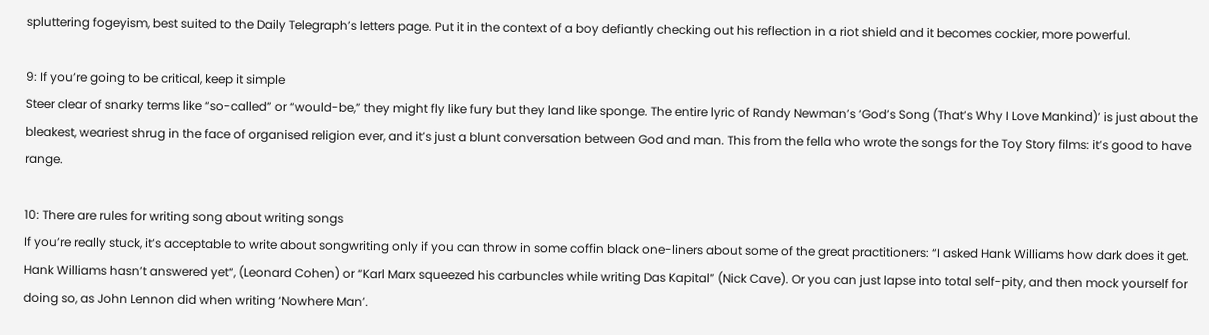spluttering fogeyism, best suited to the Daily Telegraph’s letters page. Put it in the context of a boy defiantly checking out his reflection in a riot shield and it becomes cockier, more powerful.

9: If you’re going to be critical, keep it simple
Steer clear of snarky terms like “so-called” or “would-be,” they might fly like fury but they land like sponge. The entire lyric of Randy Newman’s ‘God’s Song (That’s Why I Love Mankind)’ is just about the bleakest, weariest shrug in the face of organised religion ever, and it’s just a blunt conversation between God and man. This from the fella who wrote the songs for the Toy Story films: it’s good to have range.

10: There are rules for writing song about writing songs
If you’re really stuck, it’s acceptable to write about songwriting only if you can throw in some coffin black one-liners about some of the great practitioners: “I asked Hank Williams how dark does it get. Hank Williams hasn’t answered yet“, (Leonard Cohen) or “Karl Marx squeezed his carbuncles while writing Das Kapital” (Nick Cave). Or you can just lapse into total self-pity, and then mock yourself for doing so, as John Lennon did when writing ‘Nowhere Man’.